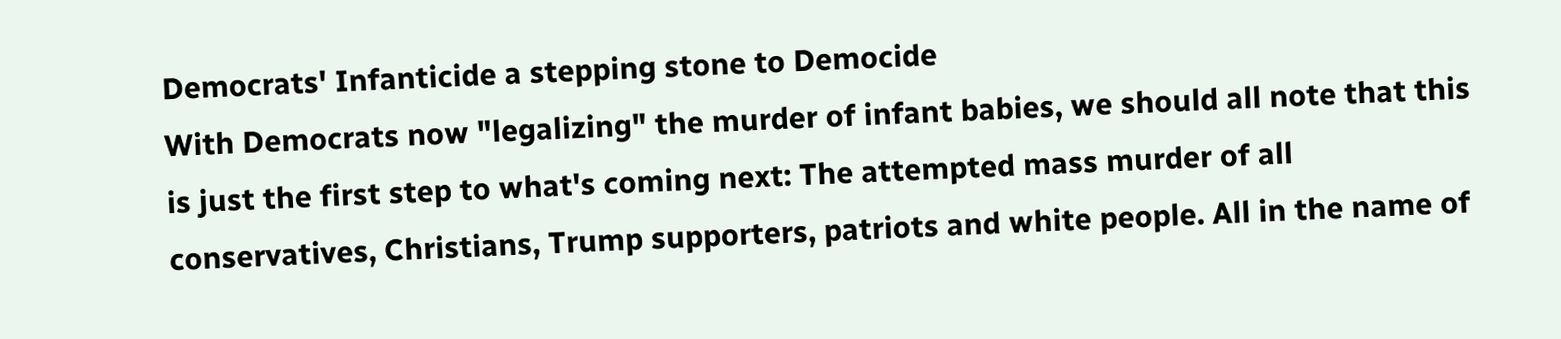Democrats' Infanticide a stepping stone to Democide
With Democrats now "legalizing" the murder of infant babies, we should all note that this is just the first step to what's coming next: The attempted mass murder of all conservatives, Christians, Trump supporters, patriots and white people. All in the name of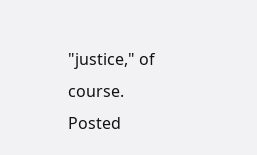"justice," of course.
Posted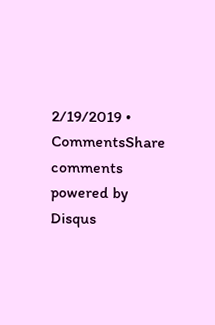2/19/2019 • CommentsShare
comments powered by Disqus